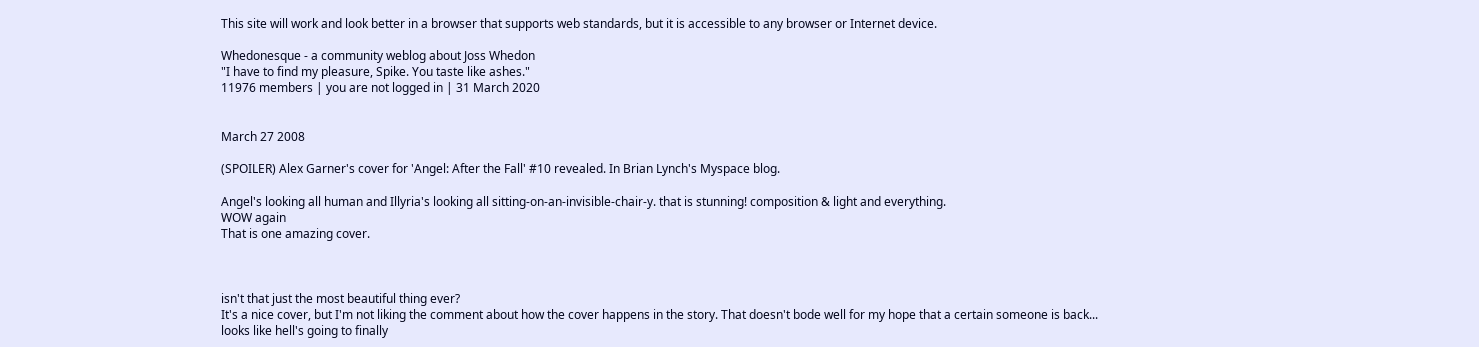This site will work and look better in a browser that supports web standards, but it is accessible to any browser or Internet device.

Whedonesque - a community weblog about Joss Whedon
"I have to find my pleasure, Spike. You taste like ashes."
11976 members | you are not logged in | 31 March 2020


March 27 2008

(SPOILER) Alex Garner's cover for 'Angel: After the Fall' #10 revealed. In Brian Lynch's Myspace blog.

Angel's looking all human and Illyria's looking all sitting-on-an-invisible-chair-y. that is stunning! composition & light and everything.
WOW again
That is one amazing cover.



isn't that just the most beautiful thing ever?
It's a nice cover, but I'm not liking the comment about how the cover happens in the story. That doesn't bode well for my hope that a certain someone is back...
looks like hell's going to finally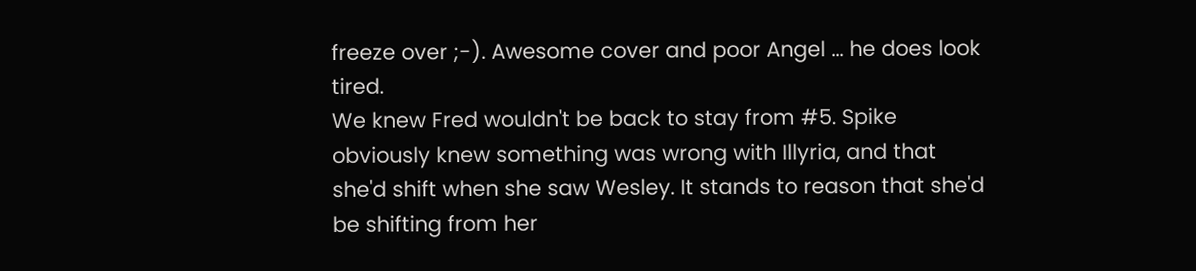freeze over ;-). Awesome cover and poor Angel ... he does look tired.
We knew Fred wouldn't be back to stay from #5. Spike obviously knew something was wrong with Illyria, and that she'd shift when she saw Wesley. It stands to reason that she'd be shifting from her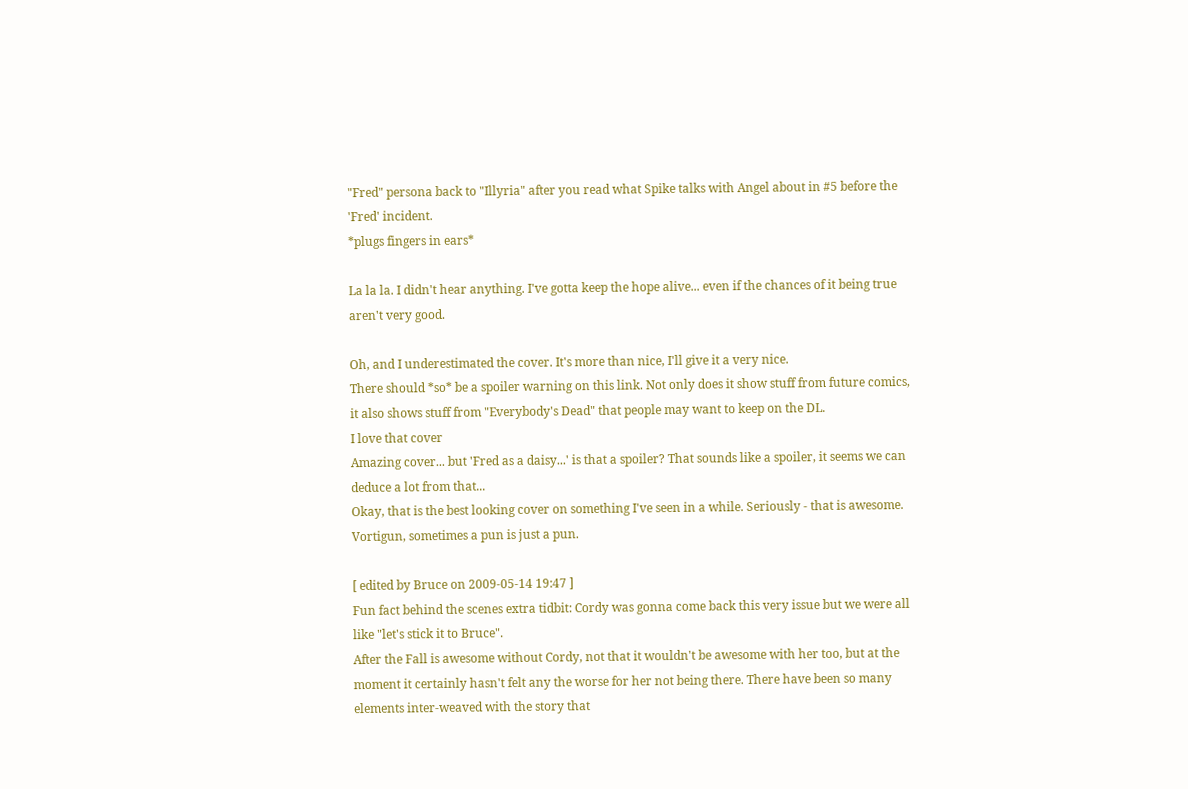"Fred" persona back to "Illyria" after you read what Spike talks with Angel about in #5 before the 'Fred' incident.
*plugs fingers in ears*

La la la. I didn't hear anything. I've gotta keep the hope alive... even if the chances of it being true aren't very good.

Oh, and I underestimated the cover. It's more than nice, I'll give it a very nice.
There should *so* be a spoiler warning on this link. Not only does it show stuff from future comics, it also shows stuff from "Everybody's Dead" that people may want to keep on the DL.
I love that cover
Amazing cover... but 'Fred as a daisy...' is that a spoiler? That sounds like a spoiler, it seems we can deduce a lot from that...
Okay, that is the best looking cover on something I've seen in a while. Seriously - that is awesome.
Vortigun, sometimes a pun is just a pun.

[ edited by Bruce on 2009-05-14 19:47 ]
Fun fact behind the scenes extra tidbit: Cordy was gonna come back this very issue but we were all like "let's stick it to Bruce".
After the Fall is awesome without Cordy, not that it wouldn't be awesome with her too, but at the moment it certainly hasn't felt any the worse for her not being there. There have been so many elements inter-weaved with the story that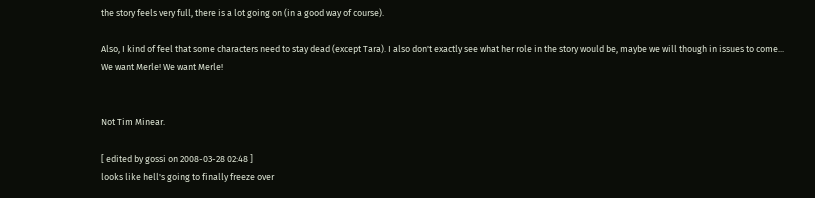the story feels very full, there is a lot going on (in a good way of course).

Also, I kind of feel that some characters need to stay dead (except Tara). I also don't exactly see what her role in the story would be, maybe we will though in issues to come...
We want Merle! We want Merle!


Not Tim Minear.

[ edited by gossi on 2008-03-28 02:48 ]
looks like hell's going to finally freeze over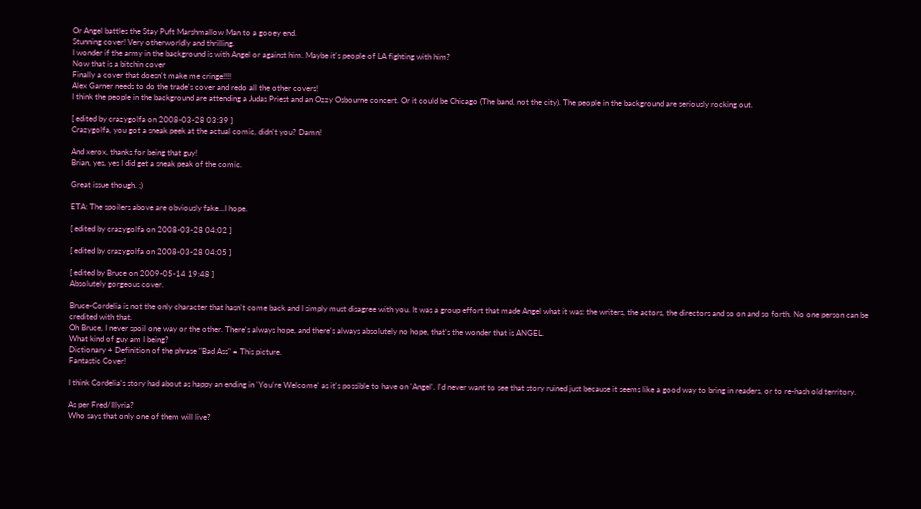Or Angel battles the Stay Puft Marshmallow Man to a gooey end.
Stunning cover! Very otherworldly and thrilling.
I wonder if the army in the background is with Angel or against him. Maybe it's people of LA fighting with him?
Now that is a bitchin cover
Finally a cover that doesn't make me cringe!!!!
Alex Garner needs to do the trade's cover and redo all the other covers!
I think the people in the background are attending a Judas Priest and an Ozzy Osbourne concert. Or it could be Chicago (The band, not the city). The people in the background are seriously rocking out.

[ edited by crazygolfa on 2008-03-28 03:39 ]
Crazygolfa, you got a sneak peek at the actual comic, didn't you? Damn!

And xerox, thanks for being that guy!
Brian, yes, yes I did get a sneak peak of the comic.

Great issue though. ;)

ETA: The spoilers above are obviously fake...I hope.

[ edited by crazygolfa on 2008-03-28 04:02 ]

[ edited by crazygolfa on 2008-03-28 04:05 ]

[ edited by Bruce on 2009-05-14 19:48 ]
Absolutely gorgeous cover.

Bruce-Cordelia is not the only character that hasn't come back and I simply must disagree with you. It was a group effort that made Angel what it was: the writers, the actors, the directors and so on and so forth. No one person can be credited with that.
Oh Bruce, I never spoil one way or the other. There's always hope, and there's always absolutely no hope, that's the wonder that is ANGEL.
What kind of guy am I being?
Dictionary + Definition of the phrase "Bad Ass" = This picture.
Fantastic Cover!

I think Cordelia's story had about as happy an ending in 'You're Welcome' as it's possible to have on 'Angel'. I'd never want to see that story ruined just because it seems like a good way to bring in readers, or to re-hash old territory.

As per Fred/Illyria?
Who says that only one of them will live?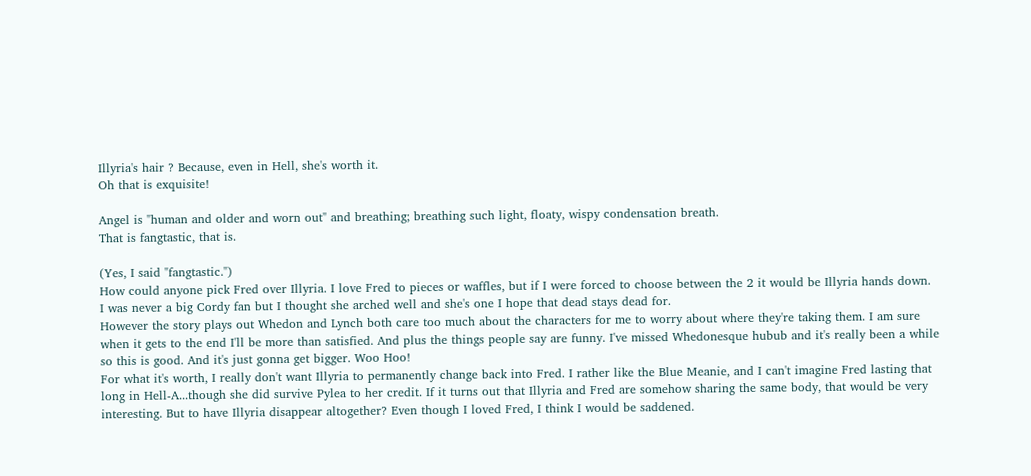Illyria's hair ? Because, even in Hell, she's worth it.
Oh that is exquisite!

Angel is "human and older and worn out" and breathing; breathing such light, floaty, wispy condensation breath.
That is fangtastic, that is.

(Yes, I said "fangtastic.")
How could anyone pick Fred over Illyria. I love Fred to pieces or waffles, but if I were forced to choose between the 2 it would be Illyria hands down.
I was never a big Cordy fan but I thought she arched well and she's one I hope that dead stays dead for.
However the story plays out Whedon and Lynch both care too much about the characters for me to worry about where they're taking them. I am sure when it gets to the end I'll be more than satisfied. And plus the things people say are funny. I've missed Whedonesque hubub and it's really been a while so this is good. And it's just gonna get bigger. Woo Hoo!
For what it's worth, I really don't want Illyria to permanently change back into Fred. I rather like the Blue Meanie, and I can't imagine Fred lasting that long in Hell-A...though she did survive Pylea to her credit. If it turns out that Illyria and Fred are somehow sharing the same body, that would be very interesting. But to have Illyria disappear altogether? Even though I loved Fred, I think I would be saddened.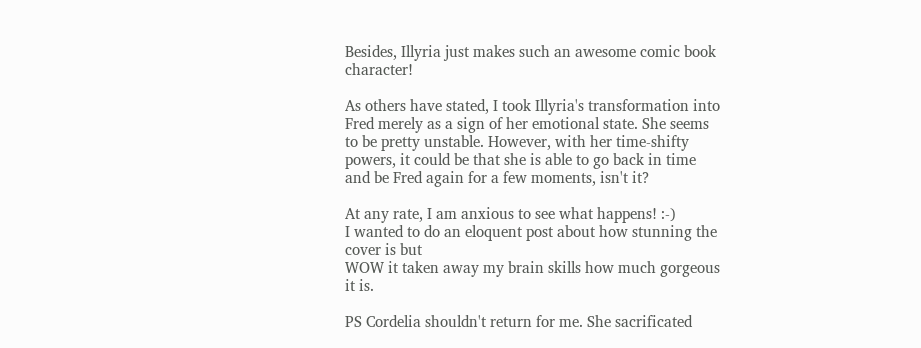Besides, Illyria just makes such an awesome comic book character!

As others have stated, I took Illyria's transformation into Fred merely as a sign of her emotional state. She seems to be pretty unstable. However, with her time-shifty powers, it could be that she is able to go back in time and be Fred again for a few moments, isn't it?

At any rate, I am anxious to see what happens! :-)
I wanted to do an eloquent post about how stunning the cover is but
WOW it taken away my brain skills how much gorgeous it is.

PS Cordelia shouldn't return for me. She sacrificated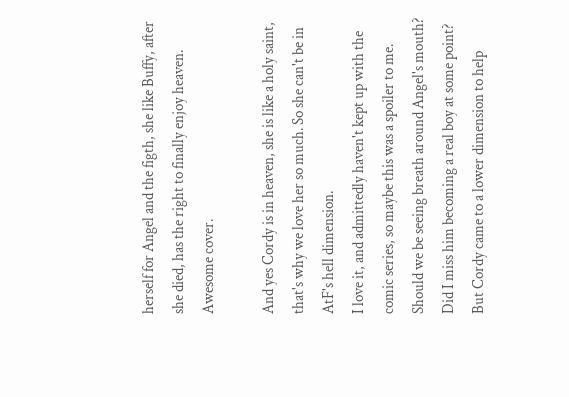herself for Angel and the figth, she like Buffy, after she died, has the right to finally enjoy heaven.
Awesome cover.

And yes Cordy is in heaven, she is like a holy saint, that's why we love her so much. So she can't be in AtF's hell dimension.
I love it, and admittedly haven't kept up with the comic series, so maybe this was a spoiler to me. Should we be seeing breath around Angel's mouth? Did I miss him becoming a real boy at some point?
But Cordy came to a lower dimension to help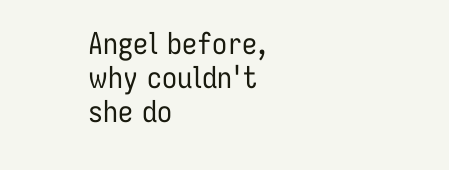Angel before, why couldn't she do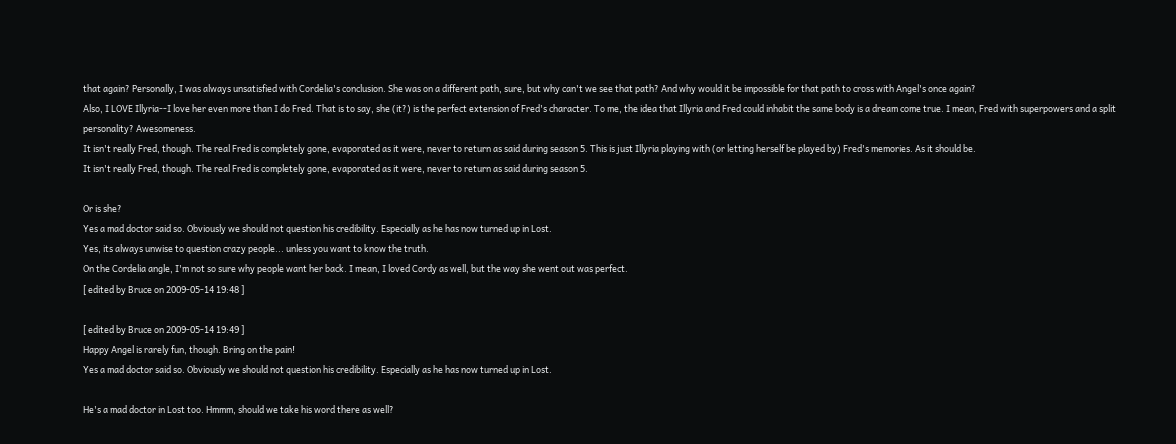that again? Personally, I was always unsatisfied with Cordelia's conclusion. She was on a different path, sure, but why can't we see that path? And why would it be impossible for that path to cross with Angel's once again?
Also, I LOVE Illyria--I love her even more than I do Fred. That is to say, she (it?) is the perfect extension of Fred's character. To me, the idea that Illyria and Fred could inhabit the same body is a dream come true. I mean, Fred with superpowers and a split personality? Awesomeness.
It isn't really Fred, though. The real Fred is completely gone, evaporated as it were, never to return as said during season 5. This is just Illyria playing with (or letting herself be played by) Fred's memories. As it should be.
It isn't really Fred, though. The real Fred is completely gone, evaporated as it were, never to return as said during season 5.

Or is she?
Yes a mad doctor said so. Obviously we should not question his credibility. Especially as he has now turned up in Lost.
Yes, its always unwise to question crazy people... unless you want to know the truth.
On the Cordelia angle, I'm not so sure why people want her back. I mean, I loved Cordy as well, but the way she went out was perfect.
[ edited by Bruce on 2009-05-14 19:48 ]

[ edited by Bruce on 2009-05-14 19:49 ]
Happy Angel is rarely fun, though. Bring on the pain!
Yes a mad doctor said so. Obviously we should not question his credibility. Especially as he has now turned up in Lost.

He's a mad doctor in Lost too. Hmmm, should we take his word there as well?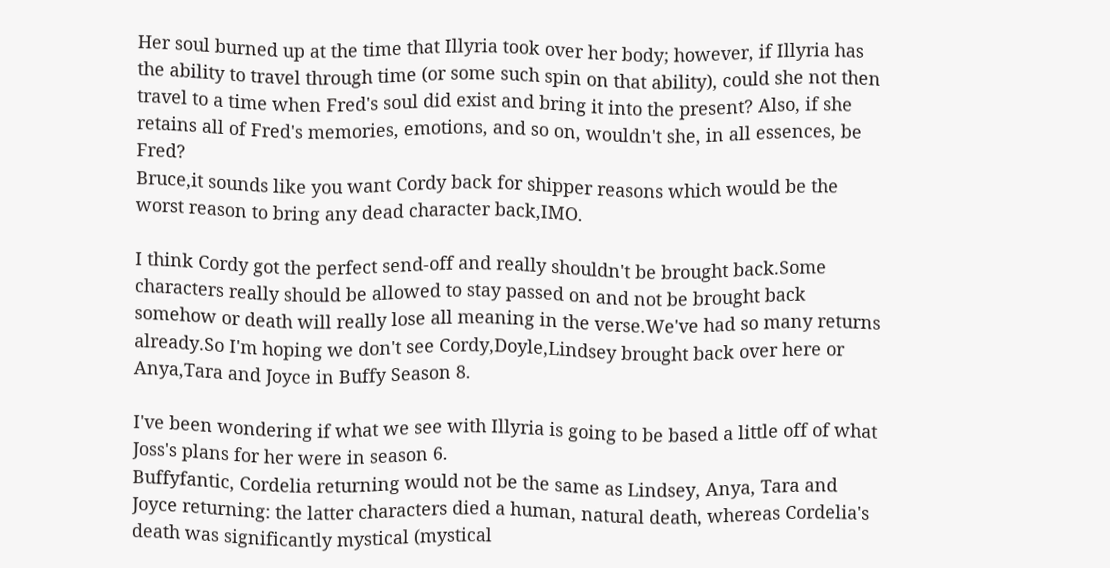Her soul burned up at the time that Illyria took over her body; however, if Illyria has the ability to travel through time (or some such spin on that ability), could she not then travel to a time when Fred's soul did exist and bring it into the present? Also, if she retains all of Fred's memories, emotions, and so on, wouldn't she, in all essences, be Fred?
Bruce,it sounds like you want Cordy back for shipper reasons which would be the worst reason to bring any dead character back,IMO.

I think Cordy got the perfect send-off and really shouldn't be brought back.Some characters really should be allowed to stay passed on and not be brought back somehow or death will really lose all meaning in the verse.We've had so many returns already.So I'm hoping we don't see Cordy,Doyle,Lindsey brought back over here or Anya,Tara and Joyce in Buffy Season 8.

I've been wondering if what we see with Illyria is going to be based a little off of what Joss's plans for her were in season 6.
Buffyfantic, Cordelia returning would not be the same as Lindsey, Anya, Tara and Joyce returning: the latter characters died a human, natural death, whereas Cordelia's death was significantly mystical (mystical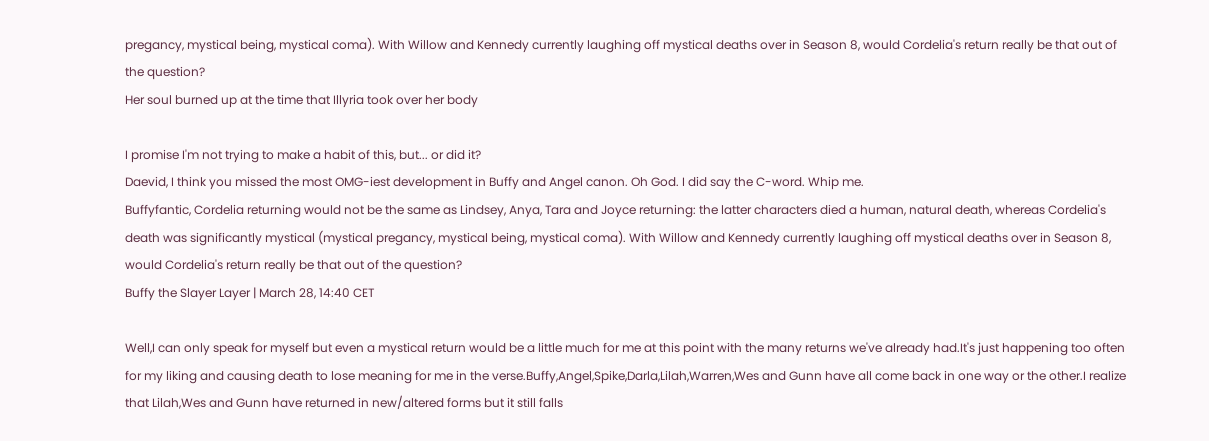pregancy, mystical being, mystical coma). With Willow and Kennedy currently laughing off mystical deaths over in Season 8, would Cordelia's return really be that out of the question?
Her soul burned up at the time that Illyria took over her body

I promise I'm not trying to make a habit of this, but... or did it?
Daevid, I think you missed the most OMG-iest development in Buffy and Angel canon. Oh God. I did say the C-word. Whip me.
Buffyfantic, Cordelia returning would not be the same as Lindsey, Anya, Tara and Joyce returning: the latter characters died a human, natural death, whereas Cordelia's death was significantly mystical (mystical pregancy, mystical being, mystical coma). With Willow and Kennedy currently laughing off mystical deaths over in Season 8, would Cordelia's return really be that out of the question?
Buffy the Slayer Layer | March 28, 14:40 CET

Well,I can only speak for myself but even a mystical return would be a little much for me at this point with the many returns we've already had.It's just happening too often for my liking and causing death to lose meaning for me in the verse.Buffy,Angel,Spike,Darla,Lilah,Warren,Wes and Gunn have all come back in one way or the other.I realize that Lilah,Wes and Gunn have returned in new/altered forms but it still falls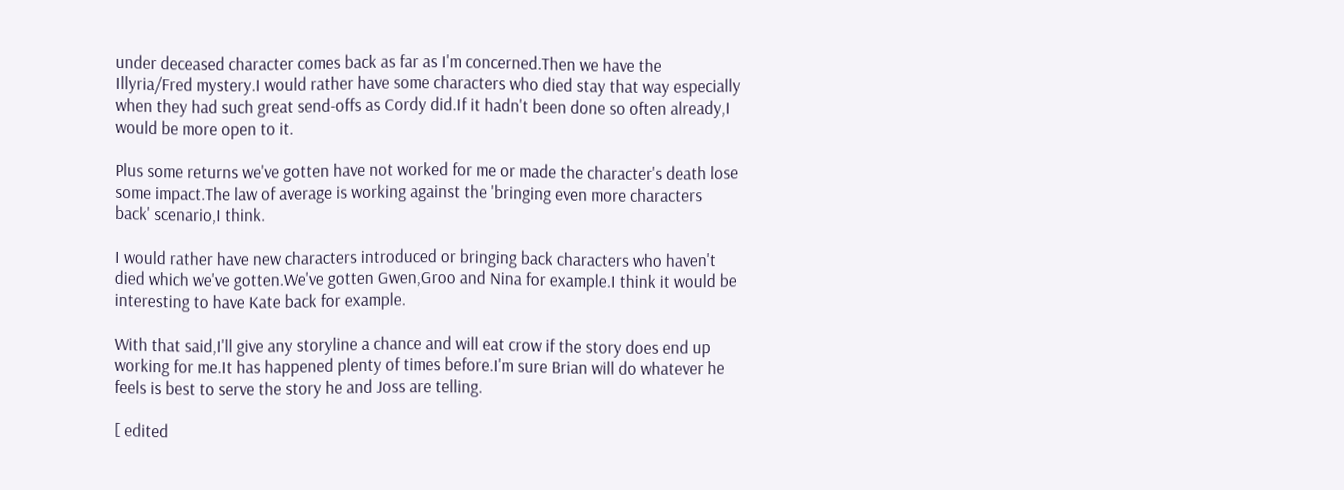under deceased character comes back as far as I'm concerned.Then we have the Illyria/Fred mystery.I would rather have some characters who died stay that way especially when they had such great send-offs as Cordy did.If it hadn't been done so often already,I would be more open to it.

Plus some returns we've gotten have not worked for me or made the character's death lose some impact.The law of average is working against the 'bringing even more characters back' scenario,I think.

I would rather have new characters introduced or bringing back characters who haven't died which we've gotten.We've gotten Gwen,Groo and Nina for example.I think it would be interesting to have Kate back for example.

With that said,I'll give any storyline a chance and will eat crow if the story does end up working for me.It has happened plenty of times before.I'm sure Brian will do whatever he feels is best to serve the story he and Joss are telling.

[ edited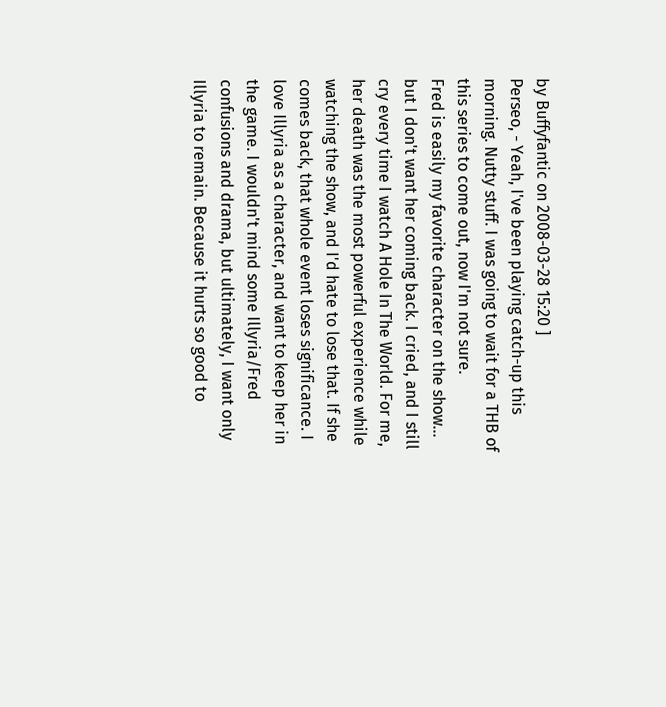by Buffyfantic on 2008-03-28 15:20 ]
Perseo, - Yeah, I've been playing catch-up this morning. Nutty stuff. I was going to wait for a THB of this series to come out, now I'm not sure.
Fred is easily my favorite character on the show... but I don't want her coming back. I cried, and I still cry every time I watch A Hole In The World. For me, her death was the most powerful experience while watching the show, and I'd hate to lose that. If she comes back, that whole event loses significance. I love Illyria as a character, and want to keep her in the game. I wouldn't mind some Illyria/Fred confusions and drama, but ultimately, I want only Illyria to remain. Because it hurts so good to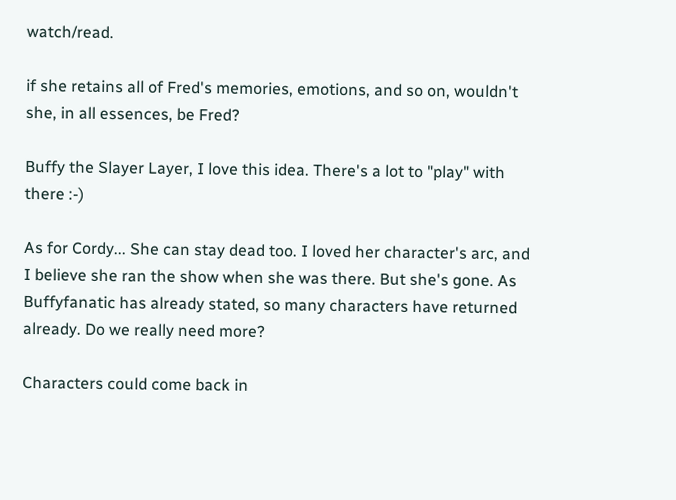watch/read.

if she retains all of Fred's memories, emotions, and so on, wouldn't she, in all essences, be Fred?

Buffy the Slayer Layer, I love this idea. There's a lot to "play" with there :-)

As for Cordy... She can stay dead too. I loved her character's arc, and I believe she ran the show when she was there. But she's gone. As Buffyfanatic has already stated, so many characters have returned already. Do we really need more?

Characters could come back in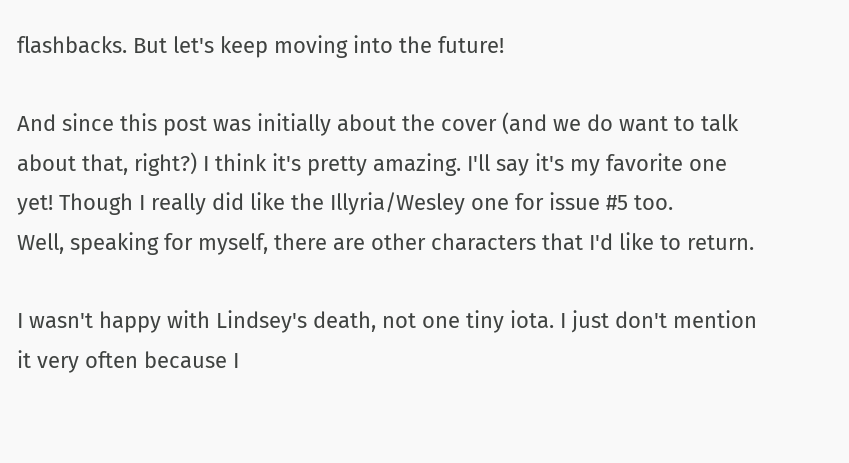flashbacks. But let's keep moving into the future!

And since this post was initially about the cover (and we do want to talk about that, right?) I think it's pretty amazing. I'll say it's my favorite one yet! Though I really did like the Illyria/Wesley one for issue #5 too.
Well, speaking for myself, there are other characters that I'd like to return.

I wasn't happy with Lindsey's death, not one tiny iota. I just don't mention it very often because I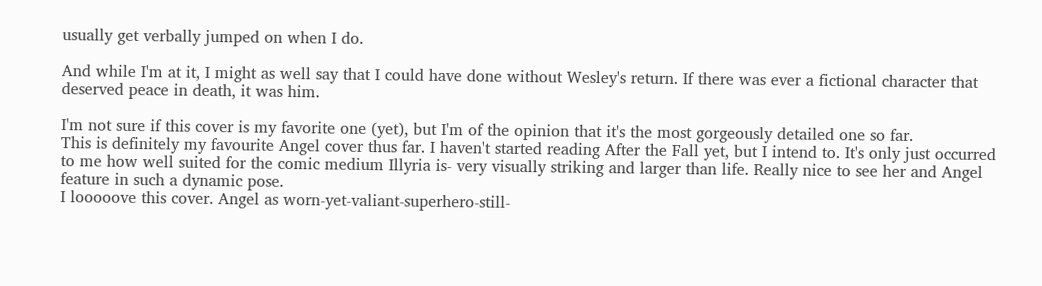usually get verbally jumped on when I do.

And while I'm at it, I might as well say that I could have done without Wesley's return. If there was ever a fictional character that deserved peace in death, it was him.

I'm not sure if this cover is my favorite one (yet), but I'm of the opinion that it's the most gorgeously detailed one so far.
This is definitely my favourite Angel cover thus far. I haven't started reading After the Fall yet, but I intend to. It's only just occurred to me how well suited for the comic medium Illyria is- very visually striking and larger than life. Really nice to see her and Angel feature in such a dynamic pose.
I looooove this cover. Angel as worn-yet-valiant-superhero-still-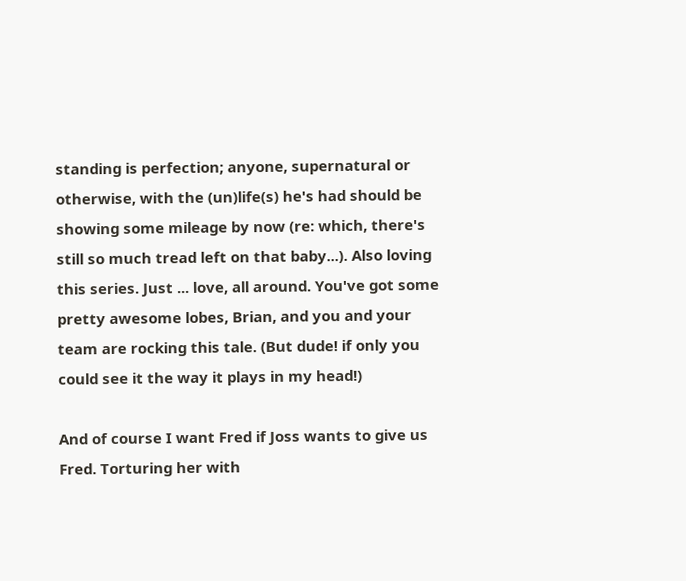standing is perfection; anyone, supernatural or otherwise, with the (un)life(s) he's had should be showing some mileage by now (re: which, there's still so much tread left on that baby...). Also loving this series. Just ... love, all around. You've got some pretty awesome lobes, Brian, and you and your team are rocking this tale. (But dude! if only you could see it the way it plays in my head!)

And of course I want Fred if Joss wants to give us Fred. Torturing her with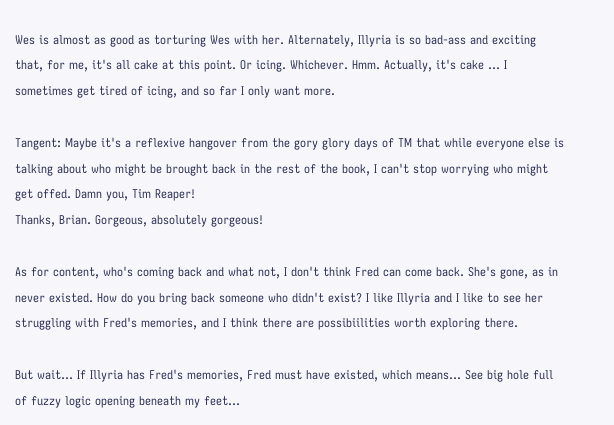Wes is almost as good as torturing Wes with her. Alternately, Illyria is so bad-ass and exciting that, for me, it's all cake at this point. Or icing. Whichever. Hmm. Actually, it's cake ... I sometimes get tired of icing, and so far I only want more.

Tangent: Maybe it's a reflexive hangover from the gory glory days of TM that while everyone else is talking about who might be brought back in the rest of the book, I can't stop worrying who might get offed. Damn you, Tim Reaper!
Thanks, Brian. Gorgeous, absolutely gorgeous!

As for content, who's coming back and what not, I don't think Fred can come back. She's gone, as in never existed. How do you bring back someone who didn't exist? I like Illyria and I like to see her struggling with Fred's memories, and I think there are possibiilities worth exploring there.

But wait... If Illyria has Fred's memories, Fred must have existed, which means... See big hole full of fuzzy logic opening beneath my feet...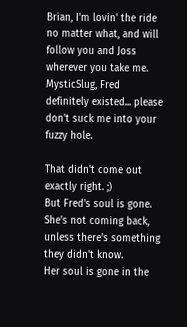Brian, I'm lovin' the ride no matter what, and will follow you and Joss wherever you take me.
MysticSlug, Fred definitely existed... please don't suck me into your fuzzy hole.

That didn't come out exactly right. ;)
But Fred's soul is gone. She's not coming back, unless there's something they didn't know.
Her soul is gone in the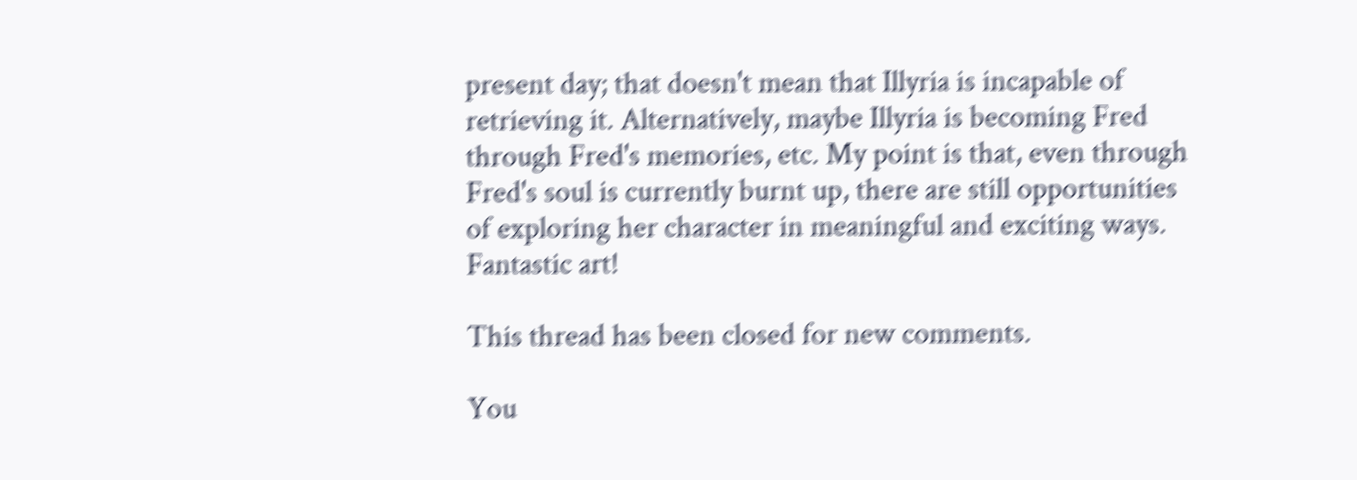present day; that doesn't mean that Illyria is incapable of retrieving it. Alternatively, maybe Illyria is becoming Fred through Fred's memories, etc. My point is that, even through Fred's soul is currently burnt up, there are still opportunities of exploring her character in meaningful and exciting ways.
Fantastic art!

This thread has been closed for new comments.

You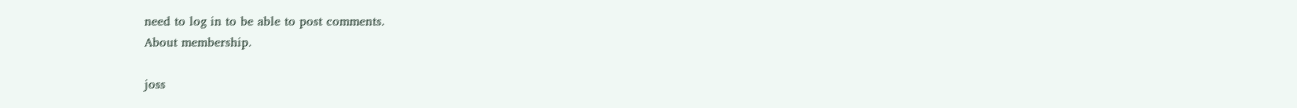need to log in to be able to post comments.
About membership.

joss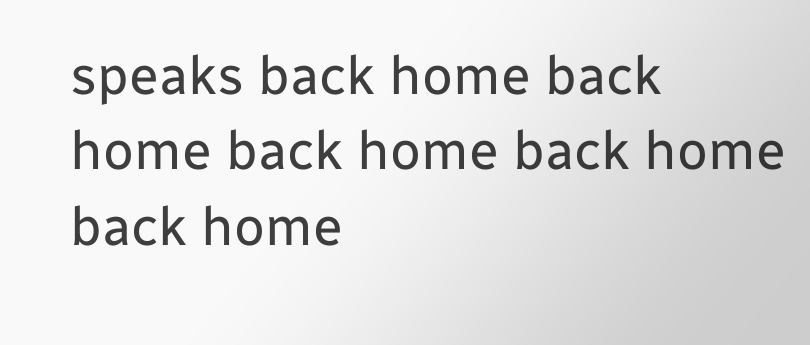speaks back home back home back home back home back home